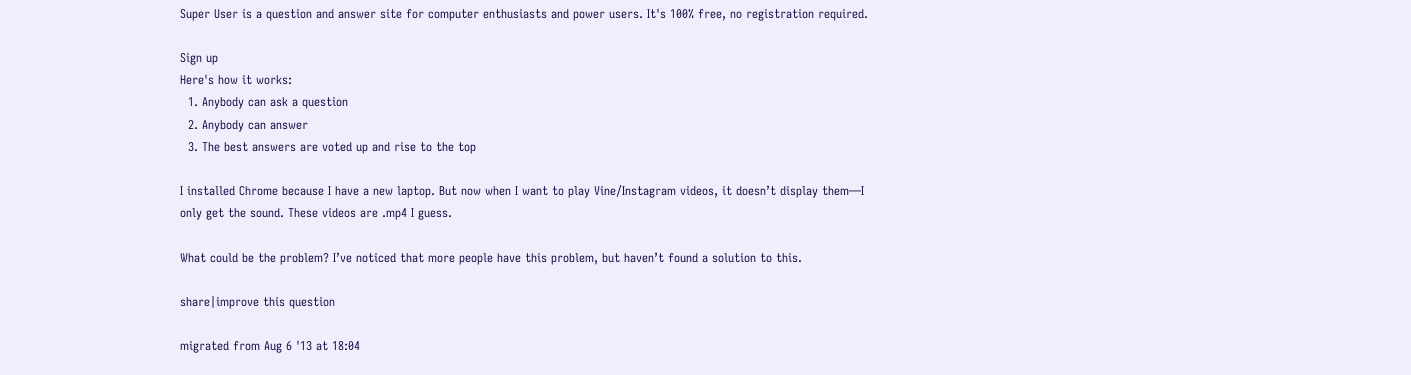Super User is a question and answer site for computer enthusiasts and power users. It's 100% free, no registration required.

Sign up
Here's how it works:
  1. Anybody can ask a question
  2. Anybody can answer
  3. The best answers are voted up and rise to the top

I installed Chrome because I have a new laptop. But now when I want to play Vine/Instagram videos, it doesn’t display them—I only get the sound. These videos are .mp4 I guess.

What could be the problem? I’ve noticed that more people have this problem, but haven’t found a solution to this.

share|improve this question

migrated from Aug 6 '13 at 18:04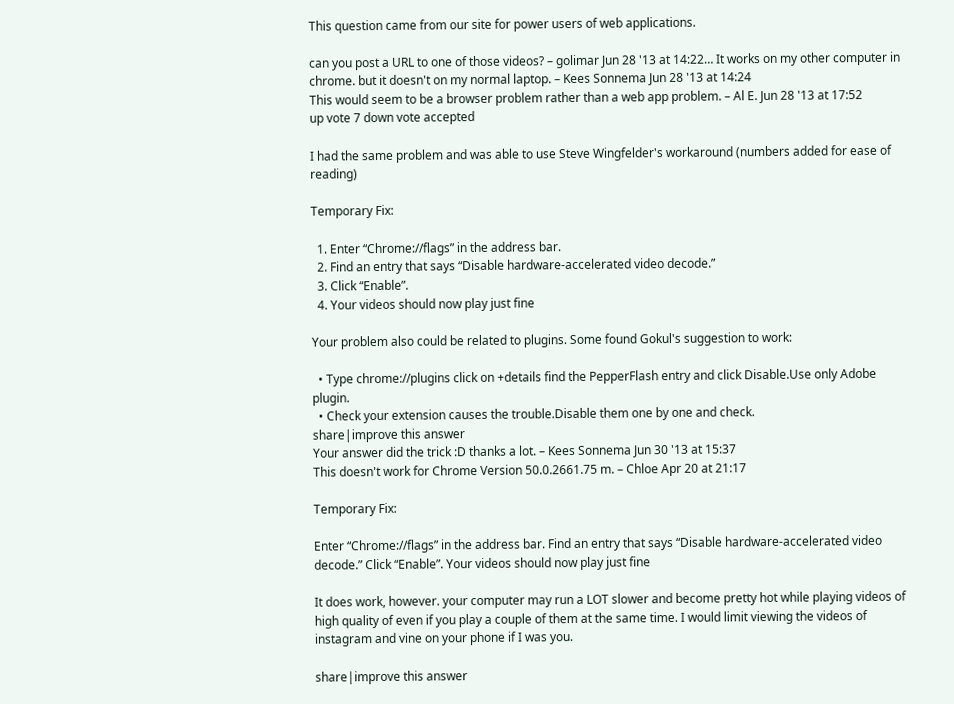This question came from our site for power users of web applications.

can you post a URL to one of those videos? – golimar Jun 28 '13 at 14:22… It works on my other computer in chrome. but it doesn't on my normal laptop. – Kees Sonnema Jun 28 '13 at 14:24
This would seem to be a browser problem rather than a web app problem. – Al E. Jun 28 '13 at 17:52
up vote 7 down vote accepted

I had the same problem and was able to use Steve Wingfelder's workaround (numbers added for ease of reading)

Temporary Fix:

  1. Enter “Chrome://flags” in the address bar.
  2. Find an entry that says “Disable hardware-accelerated video decode.”
  3. Click “Enable”.
  4. Your videos should now play just fine

Your problem also could be related to plugins. Some found Gokul's suggestion to work:

  • Type chrome://plugins click on +details find the PepperFlash entry and click Disable.Use only Adobe plugin.
  • Check your extension causes the trouble.Disable them one by one and check.
share|improve this answer
Your answer did the trick :D thanks a lot. – Kees Sonnema Jun 30 '13 at 15:37
This doesn't work for Chrome Version 50.0.2661.75 m. – Chloe Apr 20 at 21:17

Temporary Fix:

Enter “Chrome://flags” in the address bar. Find an entry that says “Disable hardware-accelerated video decode.” Click “Enable”. Your videos should now play just fine

It does work, however. your computer may run a LOT slower and become pretty hot while playing videos of high quality of even if you play a couple of them at the same time. I would limit viewing the videos of instagram and vine on your phone if I was you.

share|improve this answer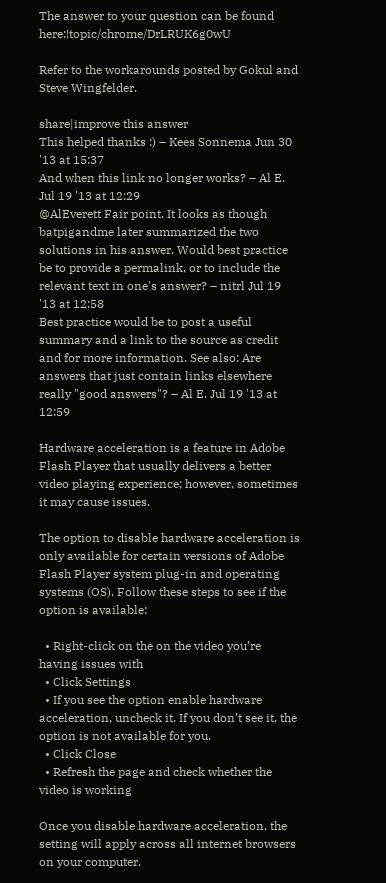The answer to your question can be found here:!topic/chrome/DrLRUK6g0wU

Refer to the workarounds posted by Gokul and Steve Wingfelder.

share|improve this answer
This helped thanks :) – Kees Sonnema Jun 30 '13 at 15:37
And when this link no longer works? – Al E. Jul 19 '13 at 12:29
@AlEverett Fair point. It looks as though batpigandme later summarized the two solutions in his answer. Would best practice be to provide a permalink, or to include the relevant text in one's answer? – nitrl Jul 19 '13 at 12:58
Best practice would be to post a useful summary and a link to the source as credit and for more information. See also: Are answers that just contain links elsewhere really "good answers"? – Al E. Jul 19 '13 at 12:59

Hardware acceleration is a feature in Adobe Flash Player that usually delivers a better video playing experience; however, sometimes it may cause issues.

The option to disable hardware acceleration is only available for certain versions of Adobe Flash Player system plug-in and operating systems (OS). Follow these steps to see if the option is available:

  • Right-click on the on the video you’re having issues with
  • Click Settings
  • If you see the option enable hardware acceleration, uncheck it. If you don’t see it, the option is not available for you.
  • Click Close
  • Refresh the page and check whether the video is working

Once you disable hardware acceleration, the setting will apply across all internet browsers on your computer.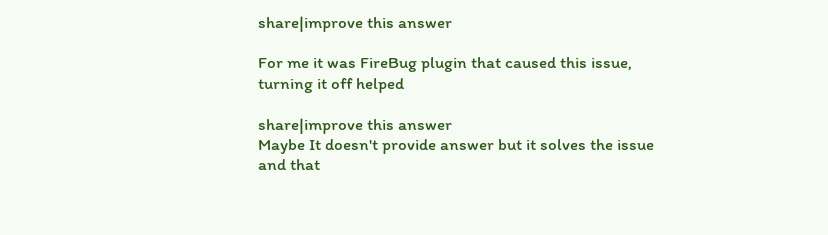share|improve this answer

For me it was FireBug plugin that caused this issue, turning it off helped

share|improve this answer
Maybe It doesn't provide answer but it solves the issue and that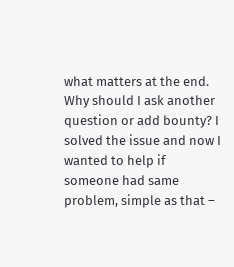what matters at the end. Why should I ask another question or add bounty? I solved the issue and now I wanted to help if someone had same problem, simple as that –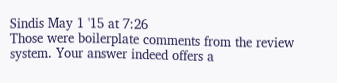Sindis May 1 '15 at 7:26
Those were boilerplate comments from the review system. Your answer indeed offers a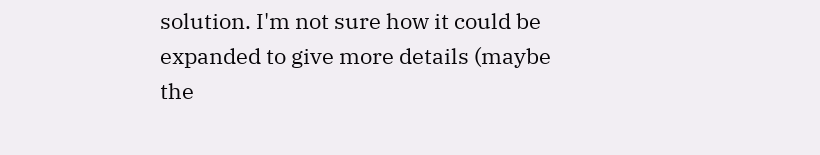solution. I'm not sure how it could be expanded to give more details (maybe the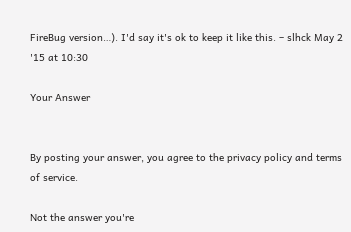FireBug version…). I'd say it's ok to keep it like this. – slhck May 2 '15 at 10:30

Your Answer


By posting your answer, you agree to the privacy policy and terms of service.

Not the answer you're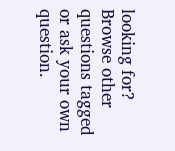looking for? Browse other questions tagged or ask your own question.